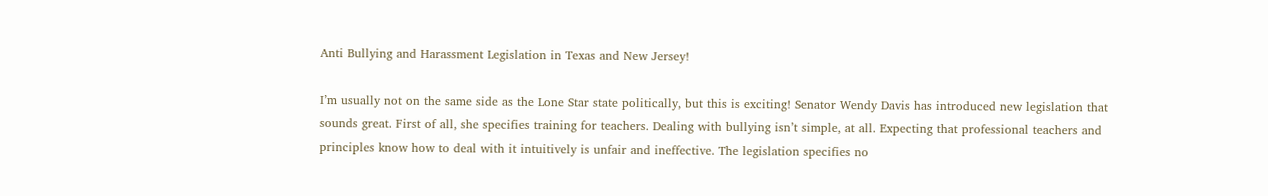Anti Bullying and Harassment Legislation in Texas and New Jersey!

I’m usually not on the same side as the Lone Star state politically, but this is exciting! Senator Wendy Davis has introduced new legislation that sounds great. First of all, she specifies training for teachers. Dealing with bullying isn’t simple, at all. Expecting that professional teachers and principles know how to deal with it intuitively is unfair and ineffective. The legislation specifies no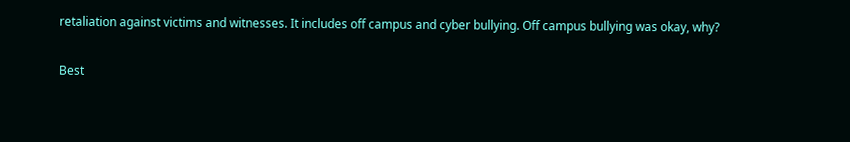retaliation against victims and witnesses. It includes off campus and cyber bullying. Off campus bullying was okay, why?

Best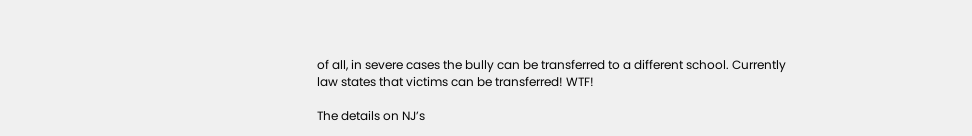of all, in severe cases the bully can be transferred to a different school. Currently law states that victims can be transferred! WTF!

The details on NJ’s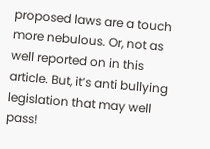proposed laws are a touch more nebulous. Or, not as well reported on in this article. But, it’s anti bullying legislation that may well pass!